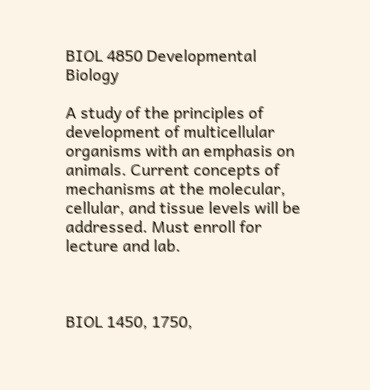BIOL 4850 Developmental Biology

A study of the principles of development of multicellular organisms with an emphasis on animals. Current concepts of mechanisms at the molecular, cellular, and tissue levels will be addressed. Must enroll for lecture and lab.



BIOL 1450, 1750,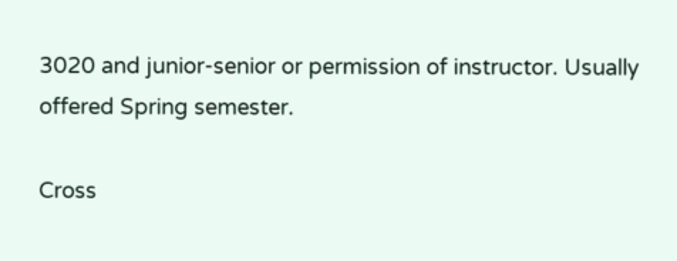3020 and junior-senior or permission of instructor. Usually offered Spring semester.

Cross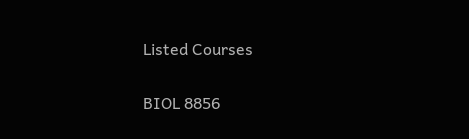Listed Courses

BIOL 8856